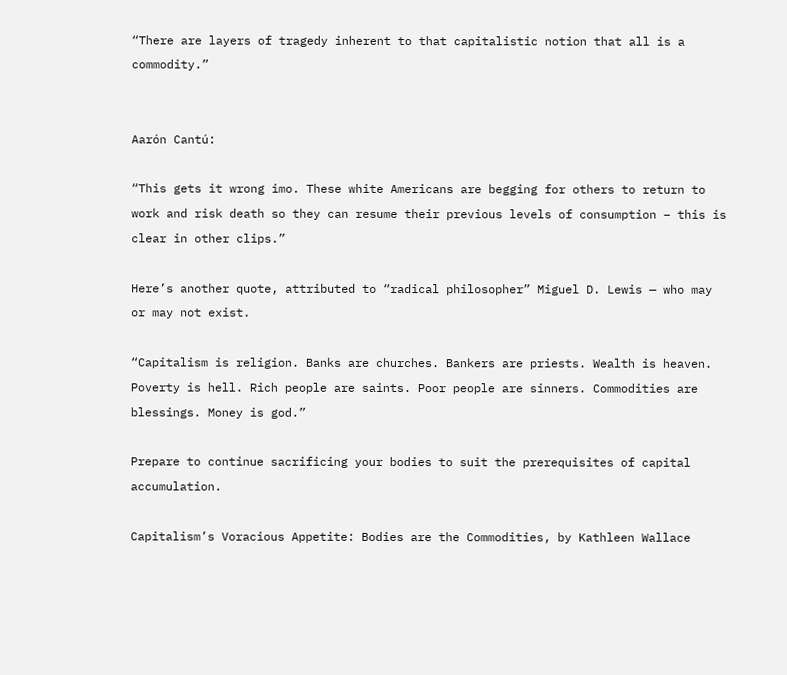“There are layers of tragedy inherent to that capitalistic notion that all is a commodity.”


Aarón Cantú:

“This gets it wrong imo. These white Americans are begging for others to return to work and risk death so they can resume their previous levels of consumption – this is clear in other clips.”

Here’s another quote, attributed to “radical philosopher” Miguel D. Lewis — who may or may not exist.

“Capitalism is religion. Banks are churches. Bankers are priests. Wealth is heaven. Poverty is hell. Rich people are saints. Poor people are sinners. Commodities are blessings. Money is god.”

Prepare to continue sacrificing your bodies to suit the prerequisites of capital accumulation.

Capitalism’s Voracious Appetite: Bodies are the Commodities, by Kathleen Wallace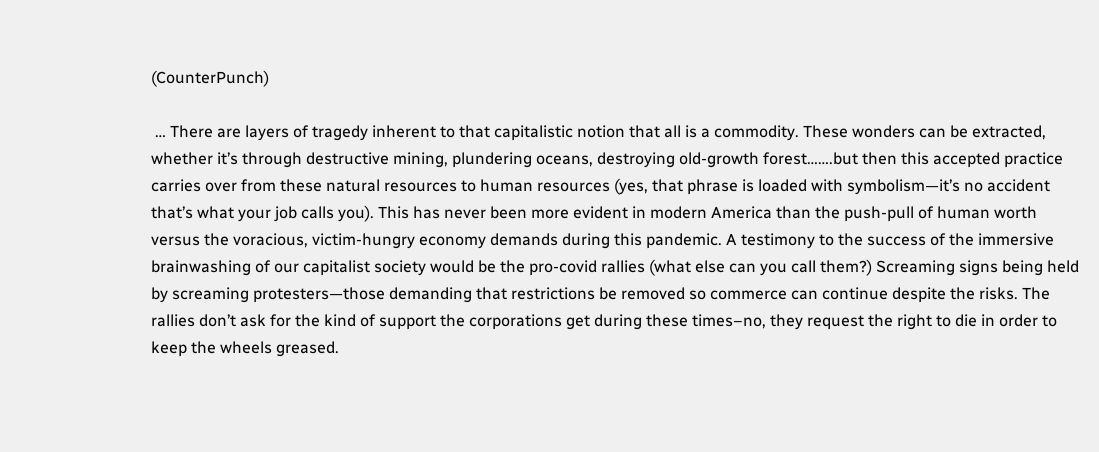(CounterPunch)

 … There are layers of tragedy inherent to that capitalistic notion that all is a commodity. These wonders can be extracted, whether it’s through destructive mining, plundering oceans, destroying old-growth forest…….but then this accepted practice carries over from these natural resources to human resources (yes, that phrase is loaded with symbolism—it’s no accident that’s what your job calls you). This has never been more evident in modern America than the push-pull of human worth versus the voracious, victim-hungry economy demands during this pandemic. A testimony to the success of the immersive brainwashing of our capitalist society would be the pro-covid rallies (what else can you call them?) Screaming signs being held by screaming protesters—those demanding that restrictions be removed so commerce can continue despite the risks. The rallies don’t ask for the kind of support the corporations get during these times–no, they request the right to die in order to keep the wheels greased.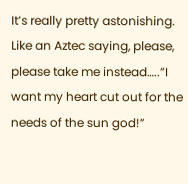It’s really pretty astonishing. Like an Aztec saying, please, please take me instead…..”I want my heart cut out for the needs of the sun god!”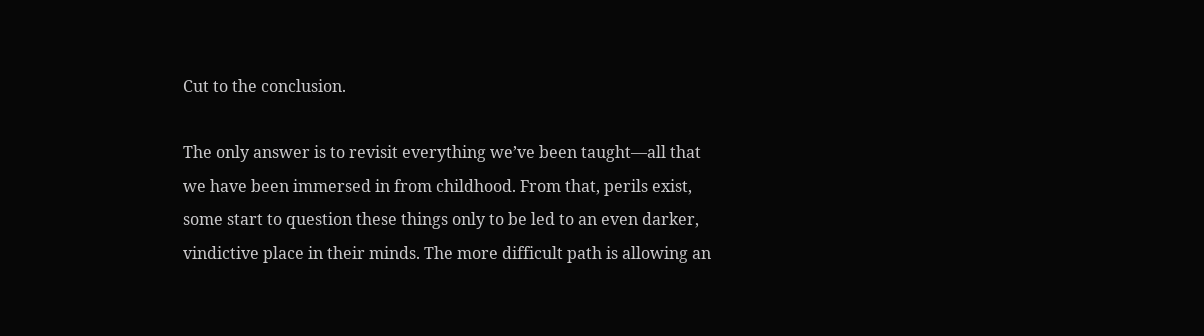Cut to the conclusion.

The only answer is to revisit everything we’ve been taught—all that we have been immersed in from childhood. From that, perils exist, some start to question these things only to be led to an even darker, vindictive place in their minds. The more difficult path is allowing an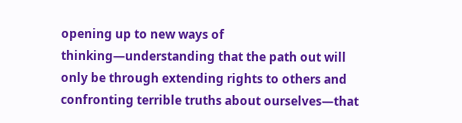opening up to new ways of thinking—understanding that the path out will only be through extending rights to others and confronting terrible truths about ourselves—that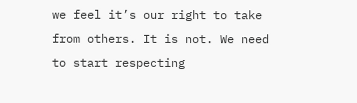we feel it’s our right to take from others. It is not. We need to start respecting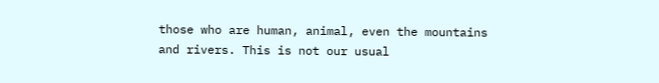those who are human, animal, even the mountains and rivers. This is not our usual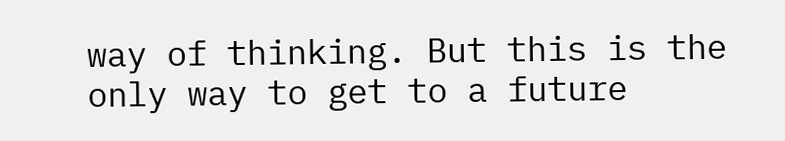way of thinking. But this is the only way to get to a future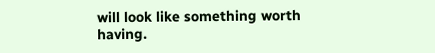will look like something worth having.